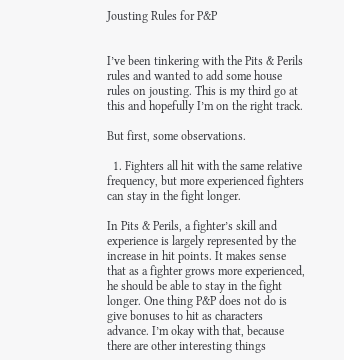Jousting Rules for P&P


I’ve been tinkering with the Pits & Perils rules and wanted to add some house rules on jousting. This is my third go at this and hopefully I’m on the right track.

But first, some observations.

  1. Fighters all hit with the same relative frequency, but more experienced fighters can stay in the fight longer.

In Pits & Perils, a fighter’s skill and experience is largely represented by the increase in hit points. It makes sense that as a fighter grows more experienced, he should be able to stay in the fight longer. One thing P&P does not do is give bonuses to hit as characters advance. I’m okay with that, because there are other interesting things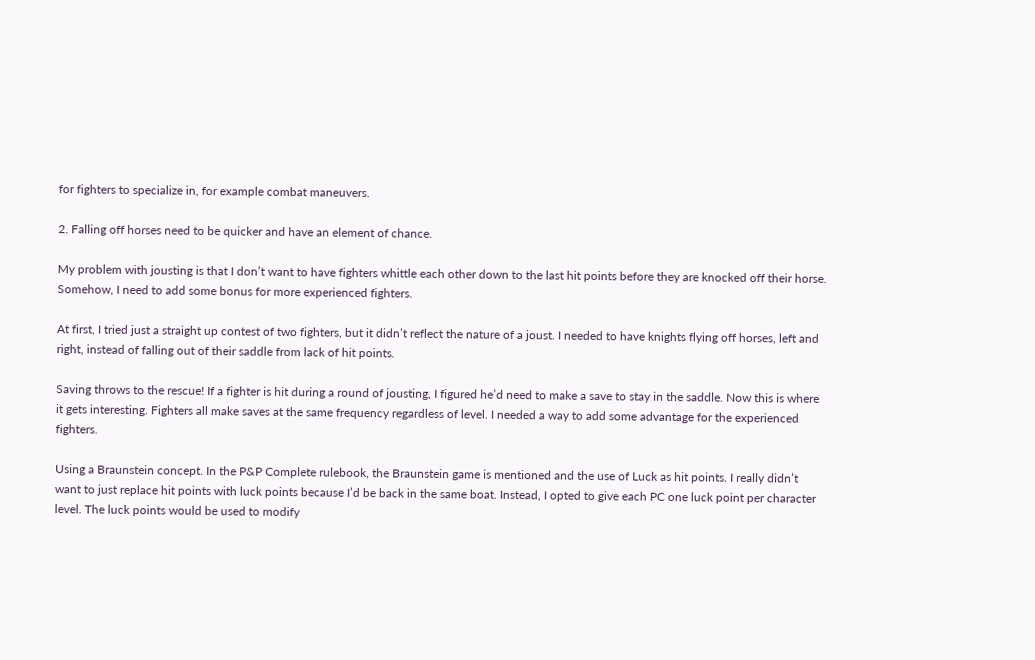for fighters to specialize in, for example combat maneuvers.

2. Falling off horses need to be quicker and have an element of chance.

My problem with jousting is that I don’t want to have fighters whittle each other down to the last hit points before they are knocked off their horse. Somehow, I need to add some bonus for more experienced fighters.

At first, I tried just a straight up contest of two fighters, but it didn’t reflect the nature of a joust. I needed to have knights flying off horses, left and right, instead of falling out of their saddle from lack of hit points.

Saving throws to the rescue! If a fighter is hit during a round of jousting, I figured he’d need to make a save to stay in the saddle. Now this is where it gets interesting. Fighters all make saves at the same frequency regardless of level. I needed a way to add some advantage for the experienced fighters.

Using a Braunstein concept. In the P&P Complete rulebook, the Braunstein game is mentioned and the use of Luck as hit points. I really didn’t want to just replace hit points with luck points because I’d be back in the same boat. Instead, I opted to give each PC one luck point per character level. The luck points would be used to modify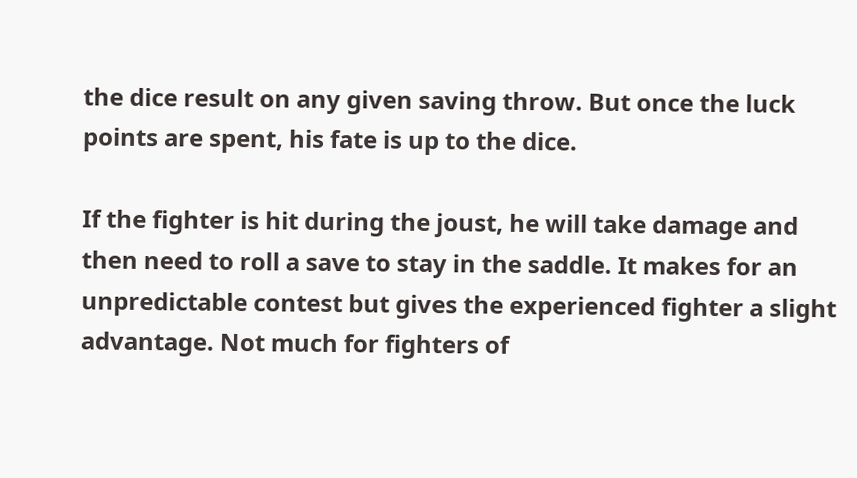the dice result on any given saving throw. But once the luck points are spent, his fate is up to the dice.

If the fighter is hit during the joust, he will take damage and then need to roll a save to stay in the saddle. It makes for an unpredictable contest but gives the experienced fighter a slight advantage. Not much for fighters of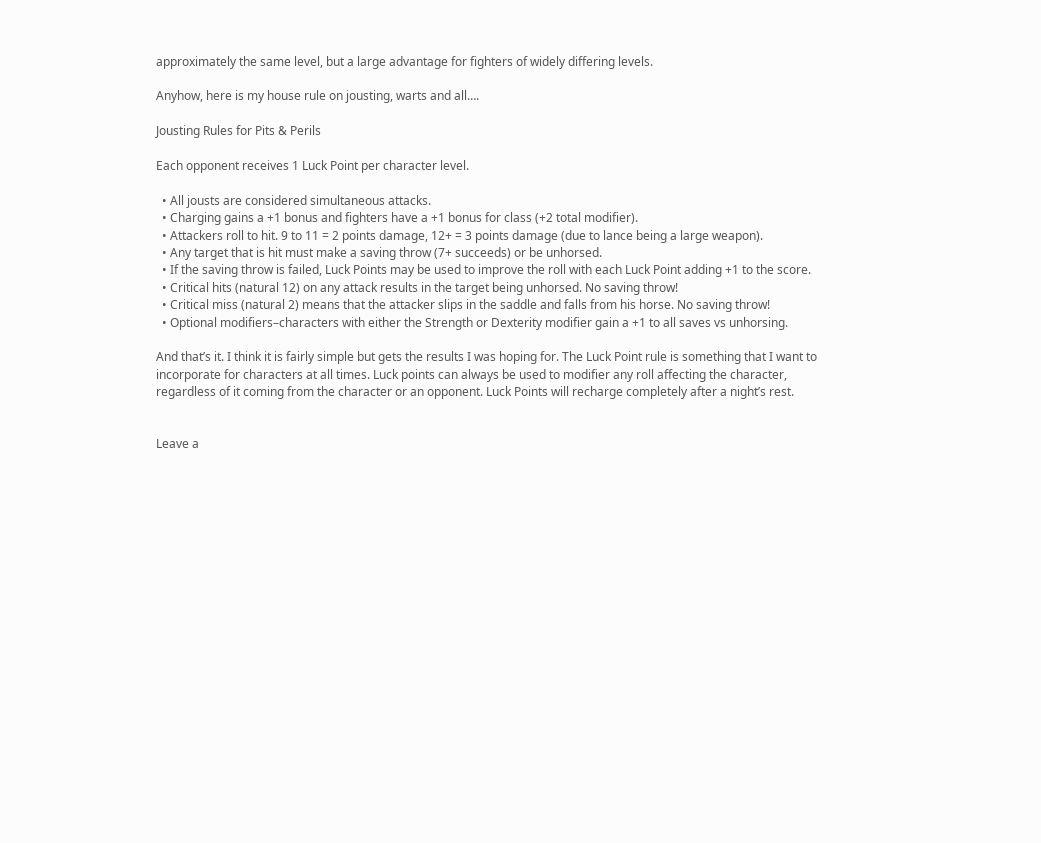approximately the same level, but a large advantage for fighters of widely differing levels.

Anyhow, here is my house rule on jousting, warts and all….

Jousting Rules for Pits & Perils

Each opponent receives 1 Luck Point per character level.

  • All jousts are considered simultaneous attacks.
  • Charging gains a +1 bonus and fighters have a +1 bonus for class (+2 total modifier).
  • Attackers roll to hit. 9 to 11 = 2 points damage, 12+ = 3 points damage (due to lance being a large weapon).
  • Any target that is hit must make a saving throw (7+ succeeds) or be unhorsed.
  • If the saving throw is failed, Luck Points may be used to improve the roll with each Luck Point adding +1 to the score.
  • Critical hits (natural 12) on any attack results in the target being unhorsed. No saving throw!
  • Critical miss (natural 2) means that the attacker slips in the saddle and falls from his horse. No saving throw!
  • Optional modifiers–characters with either the Strength or Dexterity modifier gain a +1 to all saves vs unhorsing.

And that’s it. I think it is fairly simple but gets the results I was hoping for. The Luck Point rule is something that I want to incorporate for characters at all times. Luck points can always be used to modifier any roll affecting the character, regardless of it coming from the character or an opponent. Luck Points will recharge completely after a night’s rest.


Leave a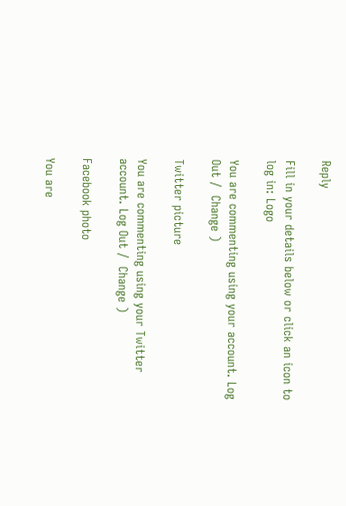Reply

Fill in your details below or click an icon to log in: Logo

You are commenting using your account. Log Out /  Change )

Twitter picture

You are commenting using your Twitter account. Log Out /  Change )

Facebook photo

You are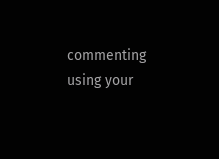commenting using your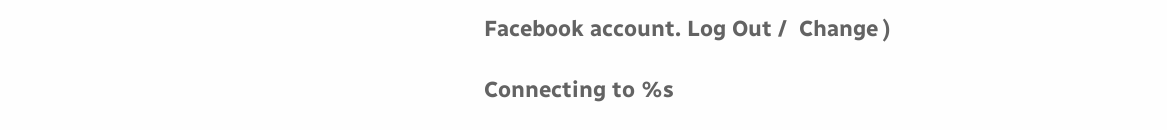Facebook account. Log Out /  Change )

Connecting to %s